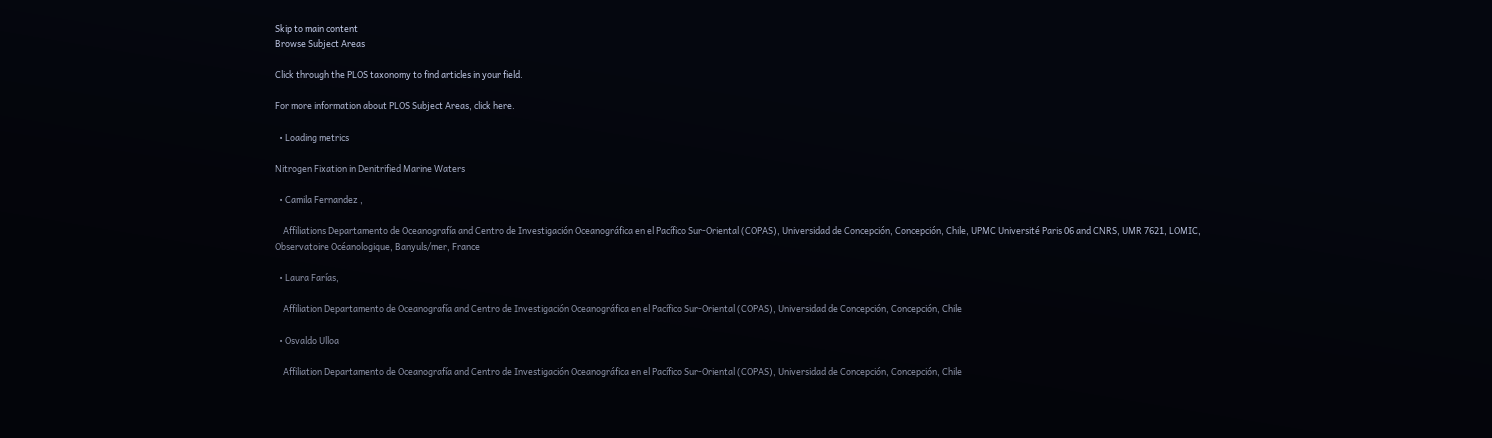Skip to main content
Browse Subject Areas

Click through the PLOS taxonomy to find articles in your field.

For more information about PLOS Subject Areas, click here.

  • Loading metrics

Nitrogen Fixation in Denitrified Marine Waters

  • Camila Fernandez ,

    Affiliations Departamento de Oceanografía and Centro de Investigación Oceanográfica en el Pacífico Sur-Oriental (COPAS), Universidad de Concepción, Concepción, Chile, UPMC Université Paris 06 and CNRS, UMR 7621, LOMIC, Observatoire Océanologique, Banyuls/mer, France

  • Laura Farías,

    Affiliation Departamento de Oceanografía and Centro de Investigación Oceanográfica en el Pacífico Sur-Oriental (COPAS), Universidad de Concepción, Concepción, Chile

  • Osvaldo Ulloa

    Affiliation Departamento de Oceanografía and Centro de Investigación Oceanográfica en el Pacífico Sur-Oriental (COPAS), Universidad de Concepción, Concepción, Chile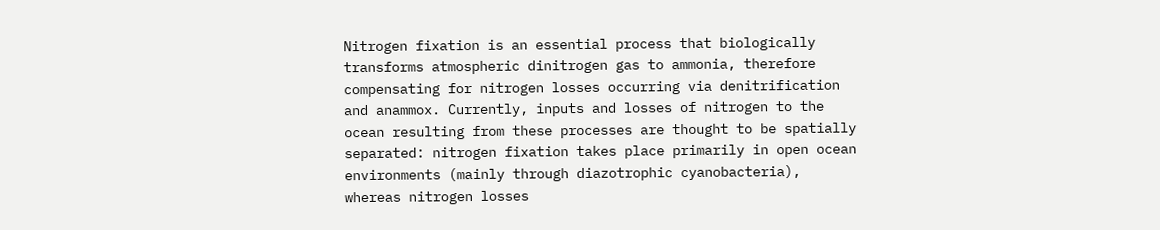Nitrogen fixation is an essential process that biologically transforms atmospheric dinitrogen gas to ammonia, therefore compensating for nitrogen losses occurring via denitrification and anammox. Currently, inputs and losses of nitrogen to the ocean resulting from these processes are thought to be spatially separated: nitrogen fixation takes place primarily in open ocean environments (mainly through diazotrophic cyanobacteria), whereas nitrogen losses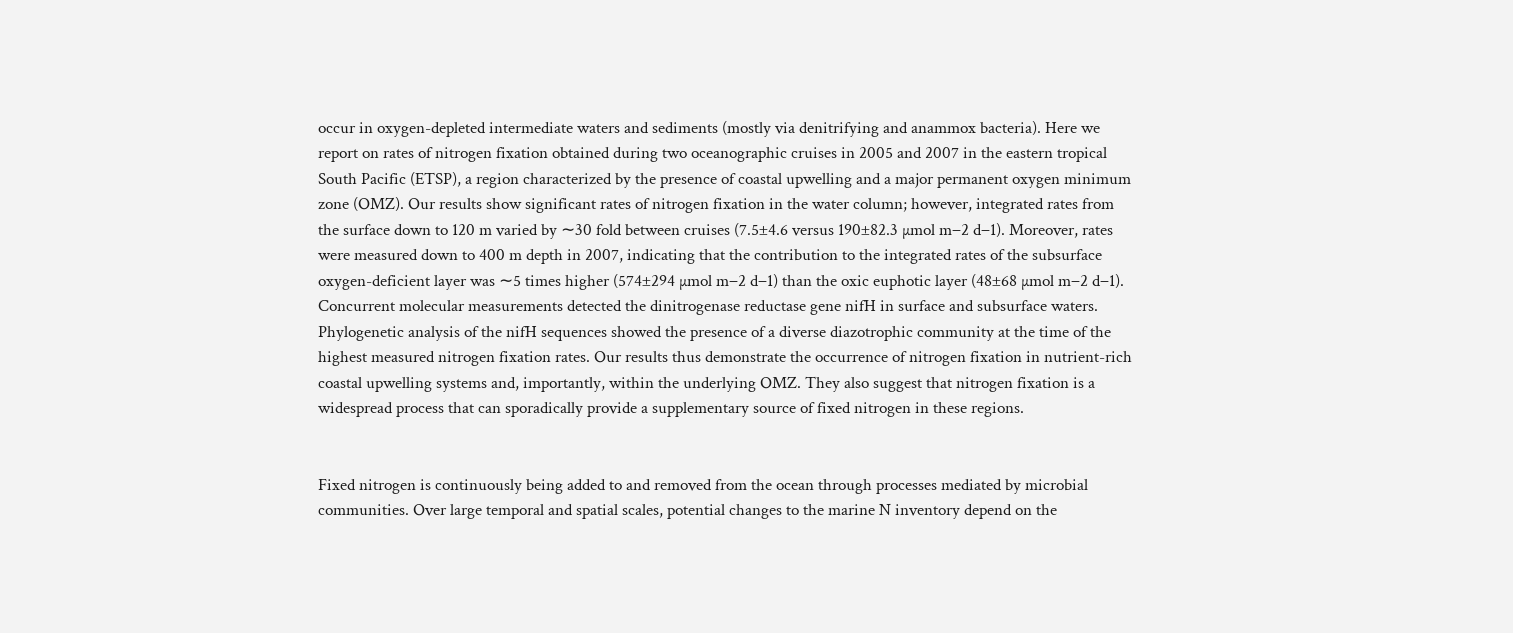occur in oxygen-depleted intermediate waters and sediments (mostly via denitrifying and anammox bacteria). Here we report on rates of nitrogen fixation obtained during two oceanographic cruises in 2005 and 2007 in the eastern tropical South Pacific (ETSP), a region characterized by the presence of coastal upwelling and a major permanent oxygen minimum zone (OMZ). Our results show significant rates of nitrogen fixation in the water column; however, integrated rates from the surface down to 120 m varied by ∼30 fold between cruises (7.5±4.6 versus 190±82.3 µmol m−2 d−1). Moreover, rates were measured down to 400 m depth in 2007, indicating that the contribution to the integrated rates of the subsurface oxygen-deficient layer was ∼5 times higher (574±294 µmol m−2 d−1) than the oxic euphotic layer (48±68 µmol m−2 d−1). Concurrent molecular measurements detected the dinitrogenase reductase gene nifH in surface and subsurface waters. Phylogenetic analysis of the nifH sequences showed the presence of a diverse diazotrophic community at the time of the highest measured nitrogen fixation rates. Our results thus demonstrate the occurrence of nitrogen fixation in nutrient-rich coastal upwelling systems and, importantly, within the underlying OMZ. They also suggest that nitrogen fixation is a widespread process that can sporadically provide a supplementary source of fixed nitrogen in these regions.


Fixed nitrogen is continuously being added to and removed from the ocean through processes mediated by microbial communities. Over large temporal and spatial scales, potential changes to the marine N inventory depend on the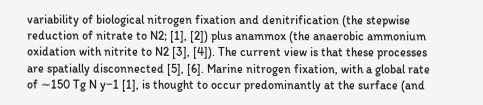variability of biological nitrogen fixation and denitrification (the stepwise reduction of nitrate to N2; [1], [2]) plus anammox (the anaerobic ammonium oxidation with nitrite to N2 [3], [4]). The current view is that these processes are spatially disconnected [5], [6]. Marine nitrogen fixation, with a global rate of ∼150 Tg N y−1 [1], is thought to occur predominantly at the surface (and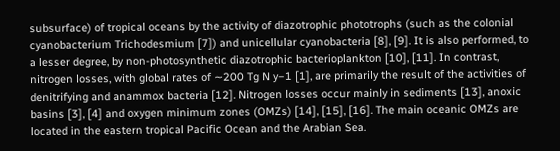subsurface) of tropical oceans by the activity of diazotrophic phototrophs (such as the colonial cyanobacterium Trichodesmium [7]) and unicellular cyanobacteria [8], [9]. It is also performed, to a lesser degree, by non-photosynthetic diazotrophic bacterioplankton [10], [11]. In contrast, nitrogen losses, with global rates of ∼200 Tg N y−1 [1], are primarily the result of the activities of denitrifying and anammox bacteria [12]. Nitrogen losses occur mainly in sediments [13], anoxic basins [3], [4] and oxygen minimum zones (OMZs) [14], [15], [16]. The main oceanic OMZs are located in the eastern tropical Pacific Ocean and the Arabian Sea.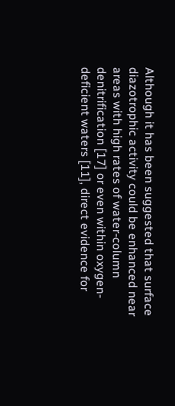Although it has been suggested that surface diazotrophic activity could be enhanced near areas with high rates of water-column denitrification [17] or even within oxygen-deficient waters [11], direct evidence for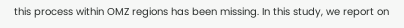this process within OMZ regions has been missing. In this study, we report on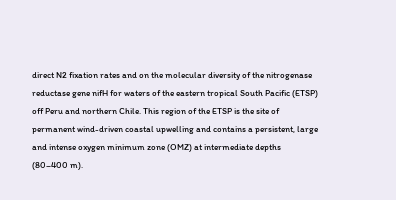direct N2 fixation rates and on the molecular diversity of the nitrogenase reductase gene nifH for waters of the eastern tropical South Pacific (ETSP) off Peru and northern Chile. This region of the ETSP is the site of permanent wind-driven coastal upwelling and contains a persistent, large and intense oxygen minimum zone (OMZ) at intermediate depths (80–400 m).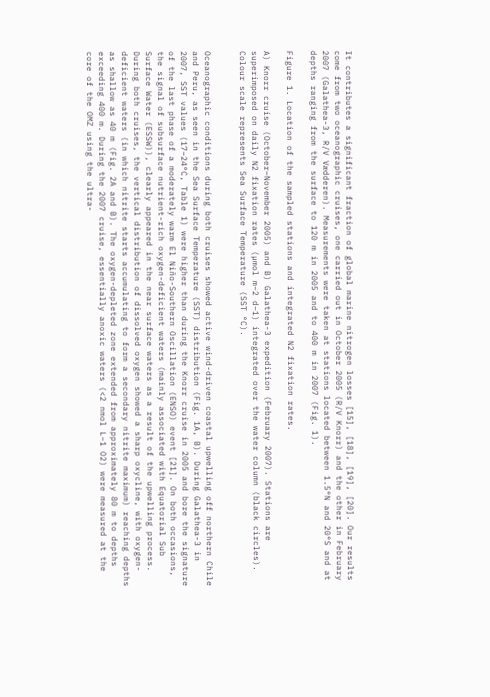It contributes a significant fraction of global marine nitrogen losses [15], [18], [19], [20]. Our results come from two oceanographic cruises, one carried out in October 2005 (R/V Knorr) and the other in February 2007 (Galathea-3, R/V Vædderen). Measurements were taken at stations located between 1.5°N and 20°S and at depths ranging from the surface to 120 m in 2005 and to 400 m in 2007 (Fig. 1).

Figure 1. Location of the sampled stations and integrated N2 fixation rates.

A) Knorr cruise (October–November 2005) and B) Galathea-3 expedition (February 2007). Stations are superimposed on daily N2 fixation rates (µmol m−2 d−1) integrated over the water column (black circles). Colour scale represents Sea Surface Temperature (SST °C).


Oceanographic conditions during both cruises showed active wind-driven coastal upwelling off northern Chile and Peru, as seen in the Sea Surface Temperature (SST) distribution (Fig. 1A, B). During Galathea-3 in 2007, SST values (17–24°C, Table 1) were higher than during the Knorr cruise in 2005 and bore the signature of the last phase of a moderately warm El Niño-Southern Oscillation (ENSO) event [21]. On both occasions, the signal of subsurface nutrient-rich oxygen-deficient waters (mainly associated with Equatorial Sub Surface Water (ESSW)), clearly appeared in the near surface waters as a result of the upwelling process. During both cruises, the vertical distribution of dissolved oxygen showed a sharp oxycline, with oxygen-deficient waters (in which nitrite starts accumulating to form a secondary nitrite maximum) reaching depths as shallow as 40 m (Fig. 2A and B). The oxygen-depleted zone extended from approximately 80 m to depths exceeding 400 m. During the 2007 cruise, essentially anoxic waters (<2 nmol L−1 O2) were measured at the core of the OMZ using the ultra-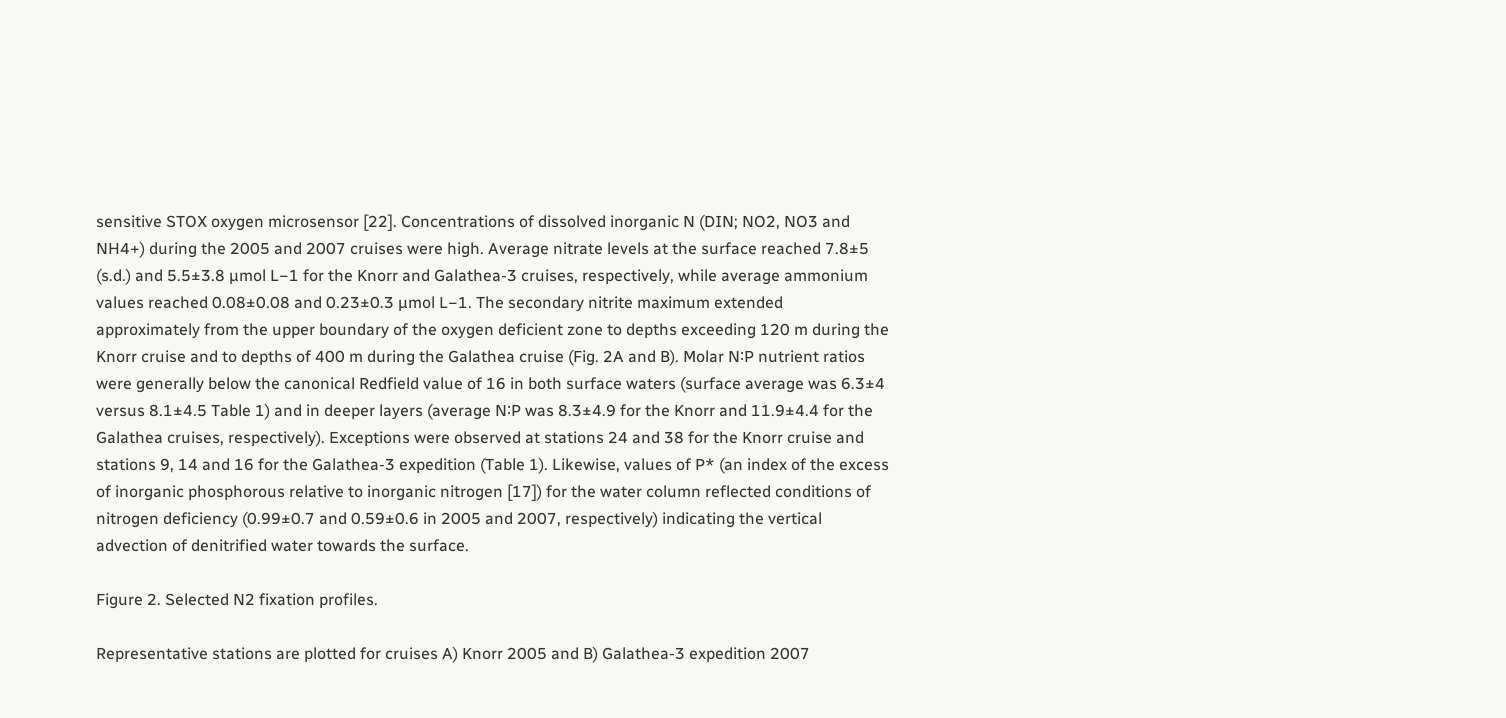sensitive STOX oxygen microsensor [22]. Concentrations of dissolved inorganic N (DIN; NO2, NO3 and NH4+) during the 2005 and 2007 cruises were high. Average nitrate levels at the surface reached 7.8±5 (s.d.) and 5.5±3.8 µmol L−1 for the Knorr and Galathea-3 cruises, respectively, while average ammonium values reached 0.08±0.08 and 0.23±0.3 µmol L−1. The secondary nitrite maximum extended approximately from the upper boundary of the oxygen deficient zone to depths exceeding 120 m during the Knorr cruise and to depths of 400 m during the Galathea cruise (Fig. 2A and B). Molar N∶P nutrient ratios were generally below the canonical Redfield value of 16 in both surface waters (surface average was 6.3±4 versus 8.1±4.5 Table 1) and in deeper layers (average N∶P was 8.3±4.9 for the Knorr and 11.9±4.4 for the Galathea cruises, respectively). Exceptions were observed at stations 24 and 38 for the Knorr cruise and stations 9, 14 and 16 for the Galathea-3 expedition (Table 1). Likewise, values of P* (an index of the excess of inorganic phosphorous relative to inorganic nitrogen [17]) for the water column reflected conditions of nitrogen deficiency (0.99±0.7 and 0.59±0.6 in 2005 and 2007, respectively) indicating the vertical advection of denitrified water towards the surface.

Figure 2. Selected N2 fixation profiles.

Representative stations are plotted for cruises A) Knorr 2005 and B) Galathea-3 expedition 2007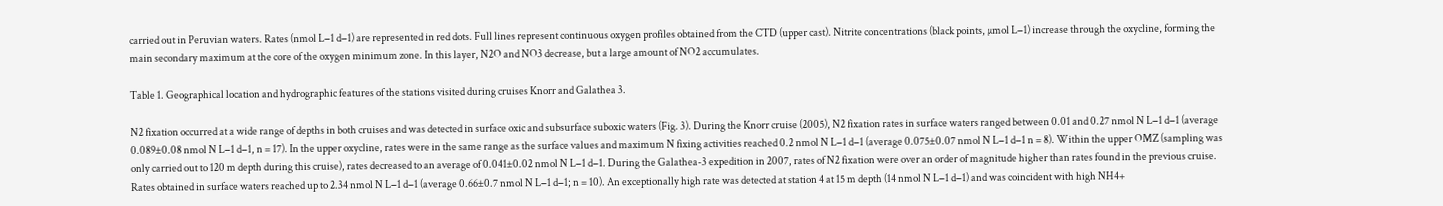carried out in Peruvian waters. Rates (nmol L−1 d−1) are represented in red dots. Full lines represent continuous oxygen profiles obtained from the CTD (upper cast). Nitrite concentrations (black points, µmol L−1) increase through the oxycline, forming the main secondary maximum at the core of the oxygen minimum zone. In this layer, N2O and NO3 decrease, but a large amount of NO2 accumulates.

Table 1. Geographical location and hydrographic features of the stations visited during cruises Knorr and Galathea 3.

N2 fixation occurred at a wide range of depths in both cruises and was detected in surface oxic and subsurface suboxic waters (Fig. 3). During the Knorr cruise (2005), N2 fixation rates in surface waters ranged between 0.01 and 0.27 nmol N L−1 d−1 (average 0.089±0.08 nmol N L−1 d−1, n = 17). In the upper oxycline, rates were in the same range as the surface values and maximum N fixing activities reached 0.2 nmol N L−1 d−1 (average 0.075±0.07 nmol N L−1 d−1 n = 8). Within the upper OMZ (sampling was only carried out to 120 m depth during this cruise), rates decreased to an average of 0.041±0.02 nmol N L−1 d−1. During the Galathea-3 expedition in 2007, rates of N2 fixation were over an order of magnitude higher than rates found in the previous cruise. Rates obtained in surface waters reached up to 2.34 nmol N L−1 d−1 (average 0.66±0.7 nmol N L−1 d−1; n = 10). An exceptionally high rate was detected at station 4 at 15 m depth (14 nmol N L−1 d−1) and was coincident with high NH4+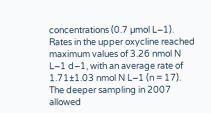concentrations (0.7 µmol L−1). Rates in the upper oxycline reached maximum values of 3.26 nmol N L−1 d−1, with an average rate of 1.71±1.03 nmol N L−1 (n = 17). The deeper sampling in 2007 allowed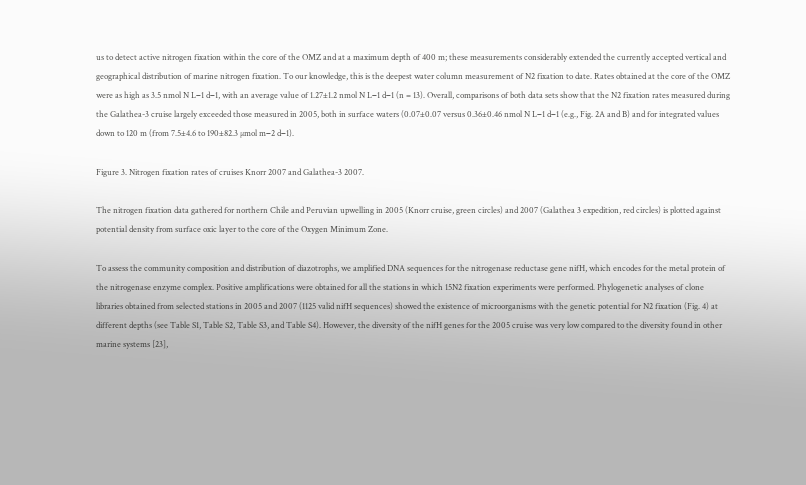us to detect active nitrogen fixation within the core of the OMZ and at a maximum depth of 400 m; these measurements considerably extended the currently accepted vertical and geographical distribution of marine nitrogen fixation. To our knowledge, this is the deepest water column measurement of N2 fixation to date. Rates obtained at the core of the OMZ were as high as 3.5 nmol N L−1 d−1, with an average value of 1.27±1.2 nmol N L−1 d−1 (n = 13). Overall, comparisons of both data sets show that the N2 fixation rates measured during the Galathea-3 cruise largely exceeded those measured in 2005, both in surface waters (0.07±0.07 versus 0.36±0.46 nmol N L−1 d−1 (e.g., Fig. 2A and B) and for integrated values down to 120 m (from 7.5±4.6 to 190±82.3 µmol m−2 d−1).

Figure 3. Nitrogen fixation rates of cruises Knorr 2007 and Galathea-3 2007.

The nitrogen fixation data gathered for northern Chile and Peruvian upwelling in 2005 (Knorr cruise, green circles) and 2007 (Galathea 3 expedition, red circles) is plotted against potential density from surface oxic layer to the core of the Oxygen Minimum Zone.

To assess the community composition and distribution of diazotrophs, we amplified DNA sequences for the nitrogenase reductase gene nifH, which encodes for the metal protein of the nitrogenase enzyme complex. Positive amplifications were obtained for all the stations in which 15N2 fixation experiments were performed. Phylogenetic analyses of clone libraries obtained from selected stations in 2005 and 2007 (1125 valid nifH sequences) showed the existence of microorganisms with the genetic potential for N2 fixation (Fig. 4) at different depths (see Table S1, Table S2, Table S3, and Table S4). However, the diversity of the nifH genes for the 2005 cruise was very low compared to the diversity found in other marine systems [23],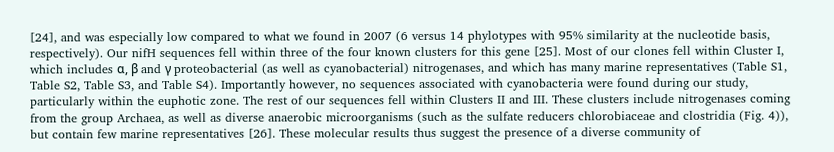[24], and was especially low compared to what we found in 2007 (6 versus 14 phylotypes with 95% similarity at the nucleotide basis, respectively). Our nifH sequences fell within three of the four known clusters for this gene [25]. Most of our clones fell within Cluster I, which includes α, β and γ proteobacterial (as well as cyanobacterial) nitrogenases, and which has many marine representatives (Table S1, Table S2, Table S3, and Table S4). Importantly however, no sequences associated with cyanobacteria were found during our study, particularly within the euphotic zone. The rest of our sequences fell within Clusters II and III. These clusters include nitrogenases coming from the group Archaea, as well as diverse anaerobic microorganisms (such as the sulfate reducers chlorobiaceae and clostridia (Fig. 4)), but contain few marine representatives [26]. These molecular results thus suggest the presence of a diverse community of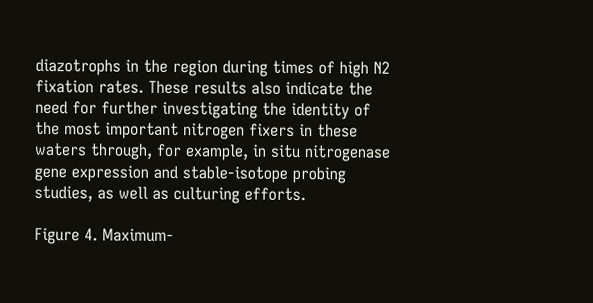diazotrophs in the region during times of high N2 fixation rates. These results also indicate the need for further investigating the identity of the most important nitrogen fixers in these waters through, for example, in situ nitrogenase gene expression and stable-isotope probing studies, as well as culturing efforts.

Figure 4. Maximum-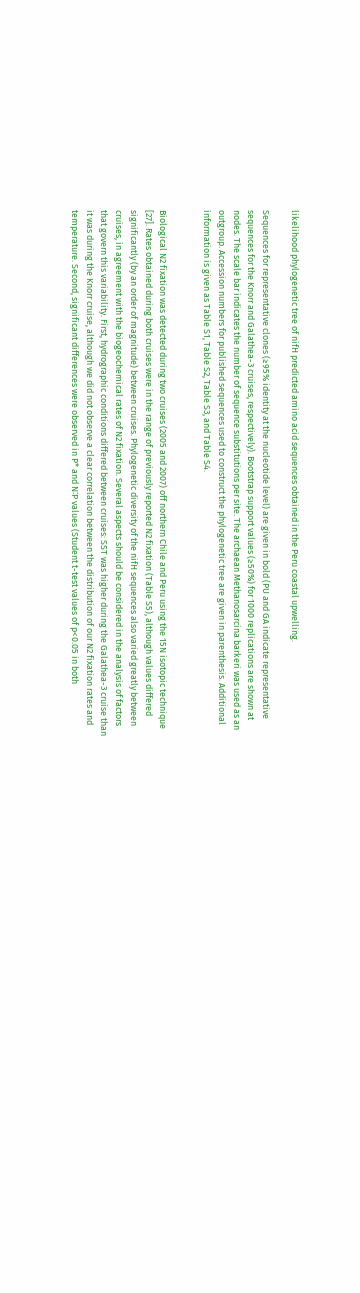likelihood phylogenetic tree of nifH predicted amino acid sequences obtained in the Peru coastal upwelling.

Sequences for representative clones (≥95% identity at the nucleotide level) are given in bold (PU and GA indicate representative sequences for the Knorr and Galathea-3 cruises, respectively). Bootstrap support values (≥50%) for 1000 replications are shown at nodes. The scale bar indicates the number of sequence substitutions per site. The archaean Methanosarcina barkeri was used as an outgroup. Accession numbers for published sequences used to construct the phylogenetic tree are given in parenthesis. Additional information is given as Table S1, Table S2, Table S3, and Table S4.


Biological N2 fixation was detected during two cruises (2005 and 2007) off northern Chile and Peru using the 15N isotopic technique [27]. Rates obtained during both cruises were in the range of previously reported N2 fixation (Table S5), although values differed significantly (by an order of magnitude) between cruises. Phylogenetic diversity of the nifH sequences also varied greatly between cruises, in agreement with the biogeochemical rates of N2 fixation. Several aspects should be considered in the analysis of factors that govern this variability. First, hydrographic conditions differed between cruises: SST was higher during the Galathea-3 cruise than it was during the Knorr cruise, although we did not observe a clear correlation between the distribution of our N2 fixation rates and temperature. Second, significant differences were observed in P* and N∶P values (Student t-test values of p<0.05 in both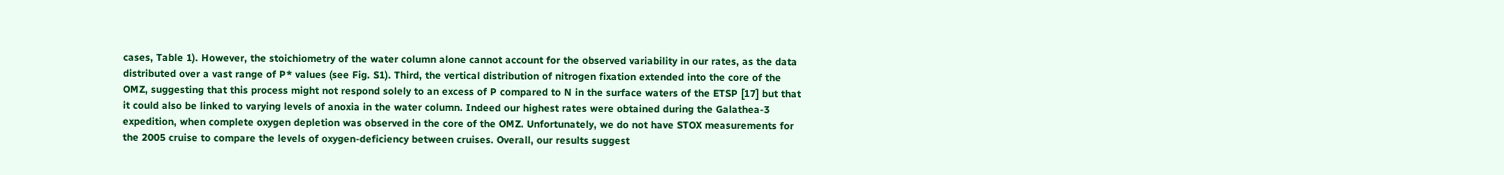cases, Table 1). However, the stoichiometry of the water column alone cannot account for the observed variability in our rates, as the data distributed over a vast range of P* values (see Fig. S1). Third, the vertical distribution of nitrogen fixation extended into the core of the OMZ, suggesting that this process might not respond solely to an excess of P compared to N in the surface waters of the ETSP [17] but that it could also be linked to varying levels of anoxia in the water column. Indeed our highest rates were obtained during the Galathea-3 expedition, when complete oxygen depletion was observed in the core of the OMZ. Unfortunately, we do not have STOX measurements for the 2005 cruise to compare the levels of oxygen-deficiency between cruises. Overall, our results suggest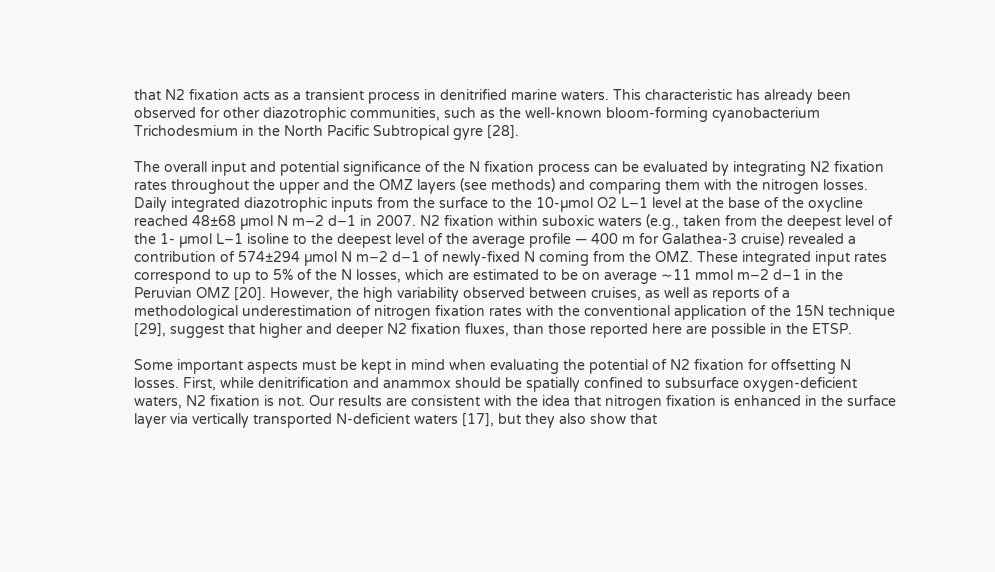that N2 fixation acts as a transient process in denitrified marine waters. This characteristic has already been observed for other diazotrophic communities, such as the well-known bloom-forming cyanobacterium Trichodesmium in the North Pacific Subtropical gyre [28].

The overall input and potential significance of the N fixation process can be evaluated by integrating N2 fixation rates throughout the upper and the OMZ layers (see methods) and comparing them with the nitrogen losses. Daily integrated diazotrophic inputs from the surface to the 10-µmol O2 L−1 level at the base of the oxycline reached 48±68 µmol N m−2 d−1 in 2007. N2 fixation within suboxic waters (e.g., taken from the deepest level of the 1- µmol L−1 isoline to the deepest level of the average profile — 400 m for Galathea-3 cruise) revealed a contribution of 574±294 µmol N m−2 d−1 of newly-fixed N coming from the OMZ. These integrated input rates correspond to up to 5% of the N losses, which are estimated to be on average ∼11 mmol m−2 d−1 in the Peruvian OMZ [20]. However, the high variability observed between cruises, as well as reports of a methodological underestimation of nitrogen fixation rates with the conventional application of the 15N technique [29], suggest that higher and deeper N2 fixation fluxes, than those reported here are possible in the ETSP.

Some important aspects must be kept in mind when evaluating the potential of N2 fixation for offsetting N losses. First, while denitrification and anammox should be spatially confined to subsurface oxygen-deficient waters, N2 fixation is not. Our results are consistent with the idea that nitrogen fixation is enhanced in the surface layer via vertically transported N-deficient waters [17], but they also show that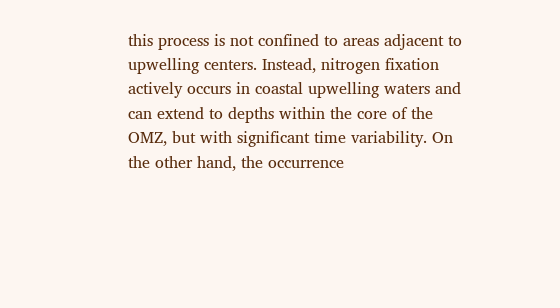this process is not confined to areas adjacent to upwelling centers. Instead, nitrogen fixation actively occurs in coastal upwelling waters and can extend to depths within the core of the OMZ, but with significant time variability. On the other hand, the occurrence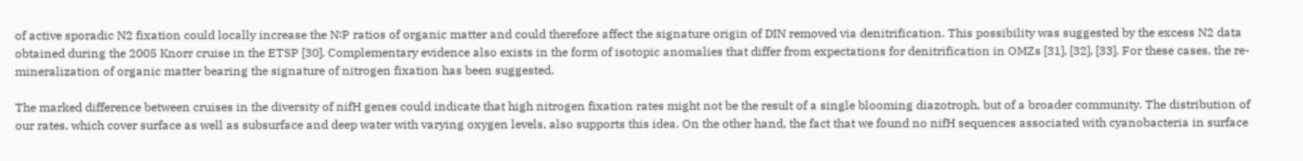of active sporadic N2 fixation could locally increase the N∶P ratios of organic matter and could therefore affect the signature origin of DIN removed via denitrification. This possibility was suggested by the excess N2 data obtained during the 2005 Knorr cruise in the ETSP [30]. Complementary evidence also exists in the form of isotopic anomalies that differ from expectations for denitrification in OMZs [31], [32], [33]. For these cases, the re-mineralization of organic matter bearing the signature of nitrogen fixation has been suggested.

The marked difference between cruises in the diversity of nifH genes could indicate that high nitrogen fixation rates might not be the result of a single blooming diazotroph, but of a broader community. The distribution of our rates, which cover surface as well as subsurface and deep water with varying oxygen levels, also supports this idea. On the other hand, the fact that we found no nifH sequences associated with cyanobacteria in surface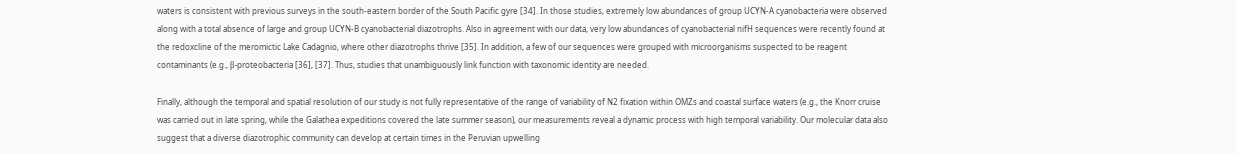waters is consistent with previous surveys in the south-eastern border of the South Pacific gyre [34]. In those studies, extremely low abundances of group UCYN-A cyanobacteria were observed along with a total absence of large and group UCYN-B cyanobacterial diazotrophs. Also in agreement with our data, very low abundances of cyanobacterial nifH sequences were recently found at the redoxcline of the meromictic Lake Cadagnio, where other diazotrophs thrive [35]. In addition, a few of our sequences were grouped with microorganisms suspected to be reagent contaminants (e.g., β-proteobacteria [36], [37]. Thus, studies that unambiguously link function with taxonomic identity are needed.

Finally, although the temporal and spatial resolution of our study is not fully representative of the range of variability of N2 fixation within OMZs and coastal surface waters (e.g., the Knorr cruise was carried out in late spring, while the Galathea expeditions covered the late summer season), our measurements reveal a dynamic process with high temporal variability. Our molecular data also suggest that a diverse diazotrophic community can develop at certain times in the Peruvian upwelling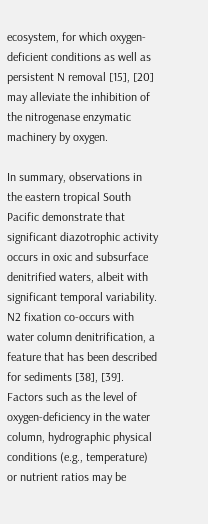ecosystem, for which oxygen-deficient conditions as well as persistent N removal [15], [20] may alleviate the inhibition of the nitrogenase enzymatic machinery by oxygen.

In summary, observations in the eastern tropical South Pacific demonstrate that significant diazotrophic activity occurs in oxic and subsurface denitrified waters, albeit with significant temporal variability. N2 fixation co-occurs with water column denitrification, a feature that has been described for sediments [38], [39]. Factors such as the level of oxygen-deficiency in the water column, hydrographic physical conditions (e.g., temperature) or nutrient ratios may be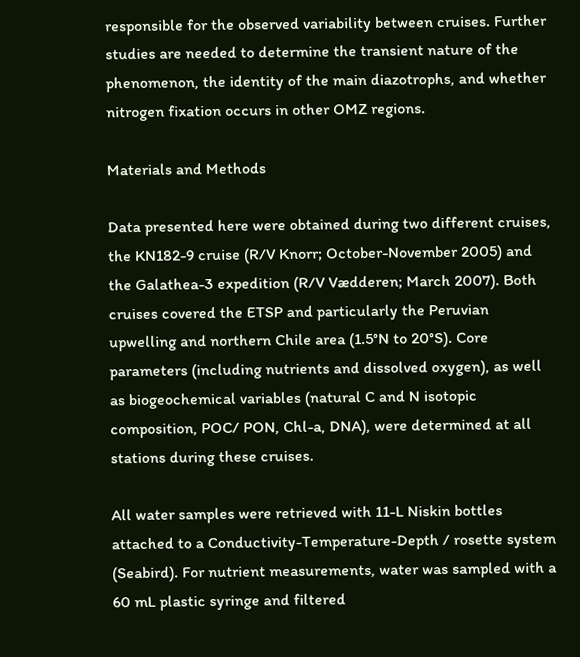responsible for the observed variability between cruises. Further studies are needed to determine the transient nature of the phenomenon, the identity of the main diazotrophs, and whether nitrogen fixation occurs in other OMZ regions.

Materials and Methods

Data presented here were obtained during two different cruises, the KN182-9 cruise (R/V Knorr; October-November 2005) and the Galathea-3 expedition (R/V Vædderen; March 2007). Both cruises covered the ETSP and particularly the Peruvian upwelling and northern Chile area (1.5°N to 20°S). Core parameters (including nutrients and dissolved oxygen), as well as biogeochemical variables (natural C and N isotopic composition, POC/ PON, Chl-a, DNA), were determined at all stations during these cruises.

All water samples were retrieved with 11-L Niskin bottles attached to a Conductivity-Temperature-Depth / rosette system (Seabird). For nutrient measurements, water was sampled with a 60 mL plastic syringe and filtered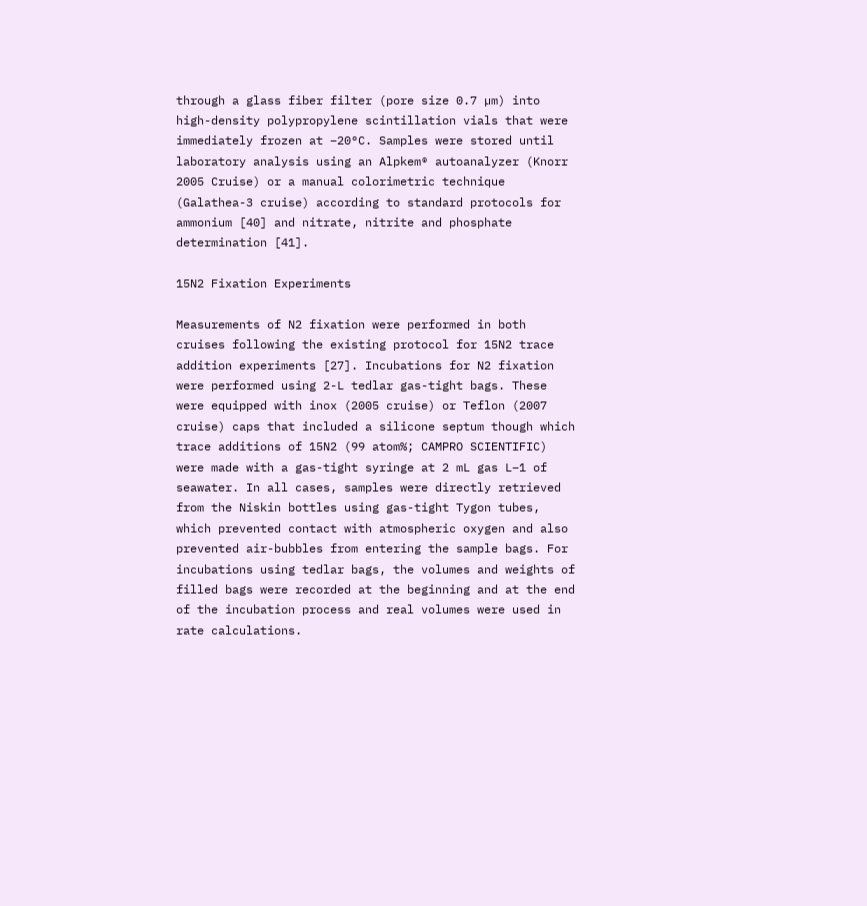through a glass fiber filter (pore size 0.7 µm) into high-density polypropylene scintillation vials that were immediately frozen at −20°C. Samples were stored until laboratory analysis using an Alpkem® autoanalyzer (Knorr 2005 Cruise) or a manual colorimetric technique (Galathea-3 cruise) according to standard protocols for ammonium [40] and nitrate, nitrite and phosphate determination [41].

15N2 Fixation Experiments

Measurements of N2 fixation were performed in both cruises following the existing protocol for 15N2 trace addition experiments [27]. Incubations for N2 fixation were performed using 2-L tedlar gas-tight bags. These were equipped with inox (2005 cruise) or Teflon (2007 cruise) caps that included a silicone septum though which trace additions of 15N2 (99 atom%; CAMPRO SCIENTIFIC) were made with a gas-tight syringe at 2 mL gas L−1 of seawater. In all cases, samples were directly retrieved from the Niskin bottles using gas-tight Tygon tubes, which prevented contact with atmospheric oxygen and also prevented air-bubbles from entering the sample bags. For incubations using tedlar bags, the volumes and weights of filled bags were recorded at the beginning and at the end of the incubation process and real volumes were used in rate calculations.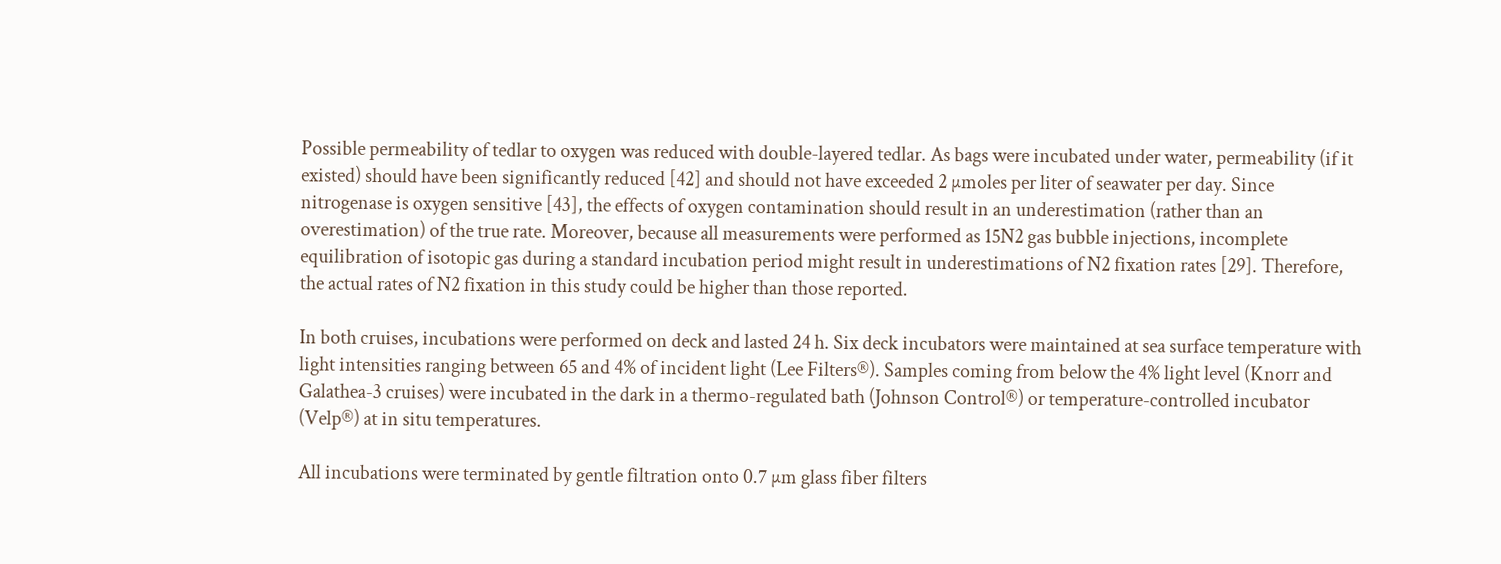Possible permeability of tedlar to oxygen was reduced with double-layered tedlar. As bags were incubated under water, permeability (if it existed) should have been significantly reduced [42] and should not have exceeded 2 µmoles per liter of seawater per day. Since nitrogenase is oxygen sensitive [43], the effects of oxygen contamination should result in an underestimation (rather than an overestimation) of the true rate. Moreover, because all measurements were performed as 15N2 gas bubble injections, incomplete equilibration of isotopic gas during a standard incubation period might result in underestimations of N2 fixation rates [29]. Therefore, the actual rates of N2 fixation in this study could be higher than those reported.

In both cruises, incubations were performed on deck and lasted 24 h. Six deck incubators were maintained at sea surface temperature with light intensities ranging between 65 and 4% of incident light (Lee Filters®). Samples coming from below the 4% light level (Knorr and Galathea-3 cruises) were incubated in the dark in a thermo-regulated bath (Johnson Control®) or temperature-controlled incubator (Velp®) at in situ temperatures.

All incubations were terminated by gentle filtration onto 0.7 µm glass fiber filters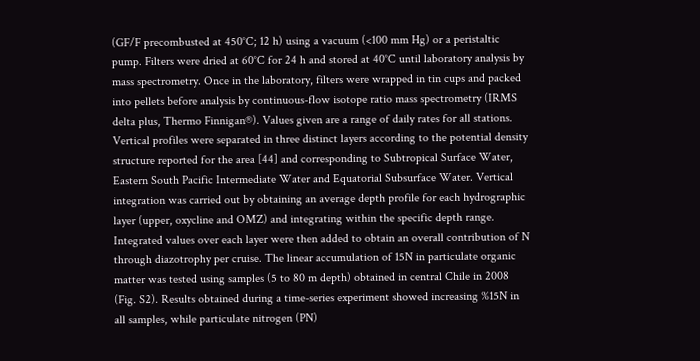(GF/F precombusted at 450°C; 12 h) using a vacuum (<100 mm Hg) or a peristaltic pump. Filters were dried at 60°C for 24 h and stored at 40°C until laboratory analysis by mass spectrometry. Once in the laboratory, filters were wrapped in tin cups and packed into pellets before analysis by continuous-flow isotope ratio mass spectrometry (IRMS delta plus, Thermo Finnigan®). Values given are a range of daily rates for all stations. Vertical profiles were separated in three distinct layers according to the potential density structure reported for the area [44] and corresponding to Subtropical Surface Water, Eastern South Pacific Intermediate Water and Equatorial Subsurface Water. Vertical integration was carried out by obtaining an average depth profile for each hydrographic layer (upper, oxycline and OMZ) and integrating within the specific depth range. Integrated values over each layer were then added to obtain an overall contribution of N through diazotrophy per cruise. The linear accumulation of 15N in particulate organic matter was tested using samples (5 to 80 m depth) obtained in central Chile in 2008 (Fig. S2). Results obtained during a time-series experiment showed increasing %15N in all samples, while particulate nitrogen (PN)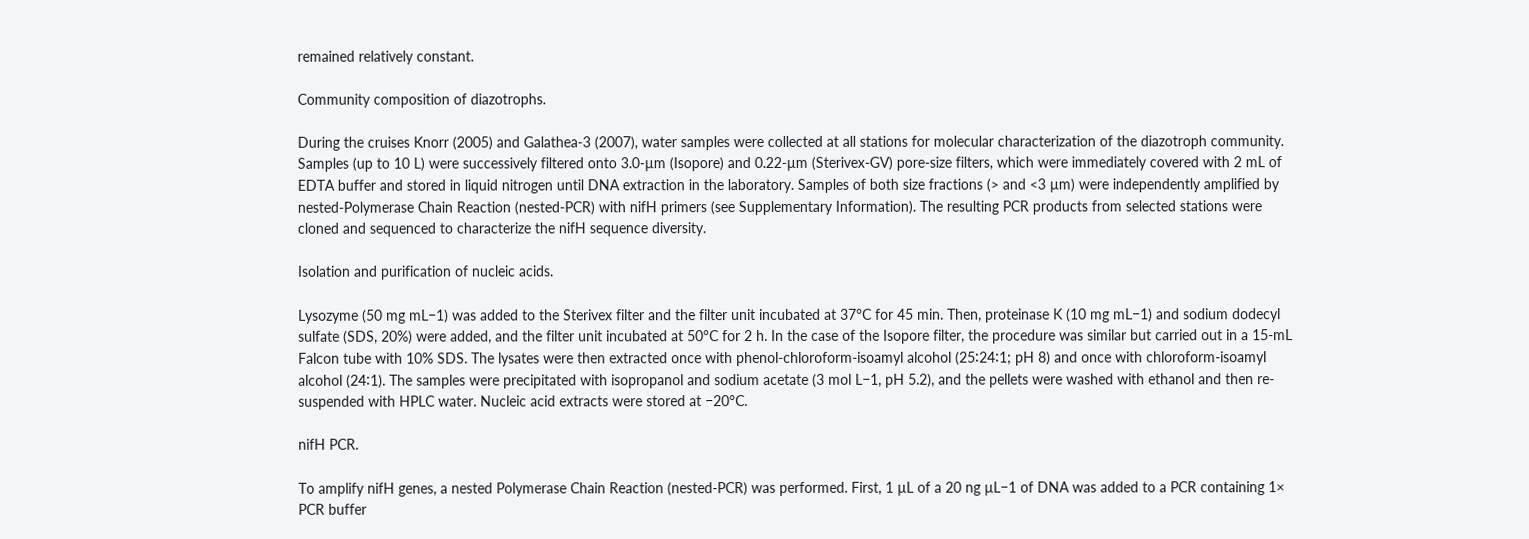remained relatively constant.

Community composition of diazotrophs.

During the cruises Knorr (2005) and Galathea-3 (2007), water samples were collected at all stations for molecular characterization of the diazotroph community. Samples (up to 10 L) were successively filtered onto 3.0-µm (Isopore) and 0.22-µm (Sterivex-GV) pore-size filters, which were immediately covered with 2 mL of EDTA buffer and stored in liquid nitrogen until DNA extraction in the laboratory. Samples of both size fractions (> and <3 µm) were independently amplified by nested-Polymerase Chain Reaction (nested-PCR) with nifH primers (see Supplementary Information). The resulting PCR products from selected stations were cloned and sequenced to characterize the nifH sequence diversity.

Isolation and purification of nucleic acids.

Lysozyme (50 mg mL−1) was added to the Sterivex filter and the filter unit incubated at 37°C for 45 min. Then, proteinase K (10 mg mL−1) and sodium dodecyl sulfate (SDS, 20%) were added, and the filter unit incubated at 50°C for 2 h. In the case of the Isopore filter, the procedure was similar but carried out in a 15-mL Falcon tube with 10% SDS. The lysates were then extracted once with phenol-chloroform-isoamyl alcohol (25∶24∶1; pH 8) and once with chloroform-isoamyl alcohol (24∶1). The samples were precipitated with isopropanol and sodium acetate (3 mol L−1, pH 5.2), and the pellets were washed with ethanol and then re-suspended with HPLC water. Nucleic acid extracts were stored at −20°C.

nifH PCR.

To amplify nifH genes, a nested Polymerase Chain Reaction (nested-PCR) was performed. First, 1 µL of a 20 ng µL−1 of DNA was added to a PCR containing 1× PCR buffer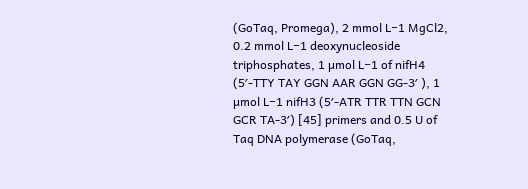(GoTaq, Promega), 2 mmol L−1 MgCl2, 0.2 mmol L−1 deoxynucleoside triphosphates, 1 µmol L−1 of nifH4 (5′-TTY TAY GGN AAR GGN GG-3′ ), 1 µmol L−1 nifH3 (5′-ATR TTR TTN GCN GCR TA-3′) [45] primers and 0.5 U of Taq DNA polymerase (GoTaq,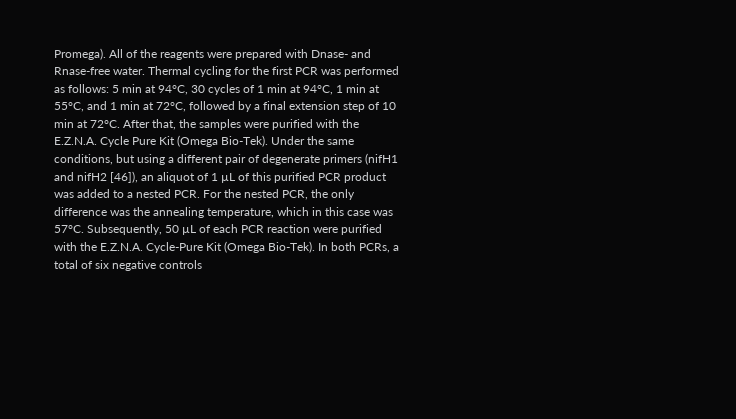Promega). All of the reagents were prepared with Dnase- and Rnase-free water. Thermal cycling for the first PCR was performed as follows: 5 min at 94°C, 30 cycles of 1 min at 94°C, 1 min at 55°C, and 1 min at 72°C, followed by a final extension step of 10 min at 72°C. After that, the samples were purified with the E.Z.N.A. Cycle Pure Kit (Omega Bio-Tek). Under the same conditions, but using a different pair of degenerate primers (nifH1 and nifH2 [46]), an aliquot of 1 µL of this purified PCR product was added to a nested PCR. For the nested PCR, the only difference was the annealing temperature, which in this case was 57°C. Subsequently, 50 µL of each PCR reaction were purified with the E.Z.N.A. Cycle-Pure Kit (Omega Bio-Tek). In both PCRs, a total of six negative controls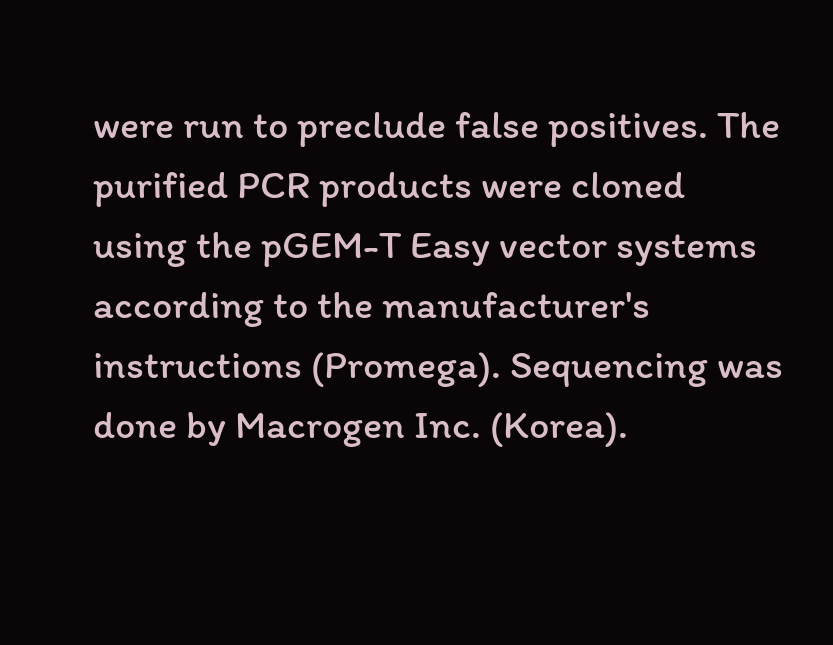were run to preclude false positives. The purified PCR products were cloned using the pGEM-T Easy vector systems according to the manufacturer's instructions (Promega). Sequencing was done by Macrogen Inc. (Korea).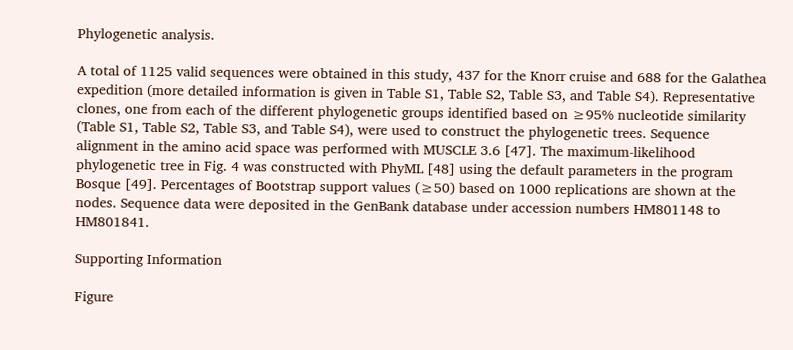Phylogenetic analysis.

A total of 1125 valid sequences were obtained in this study, 437 for the Knorr cruise and 688 for the Galathea expedition (more detailed information is given in Table S1, Table S2, Table S3, and Table S4). Representative clones, one from each of the different phylogenetic groups identified based on ≥95% nucleotide similarity (Table S1, Table S2, Table S3, and Table S4), were used to construct the phylogenetic trees. Sequence alignment in the amino acid space was performed with MUSCLE 3.6 [47]. The maximum-likelihood phylogenetic tree in Fig. 4 was constructed with PhyML [48] using the default parameters in the program Bosque [49]. Percentages of Bootstrap support values (≥50) based on 1000 replications are shown at the nodes. Sequence data were deposited in the GenBank database under accession numbers HM801148 to HM801841.

Supporting Information

Figure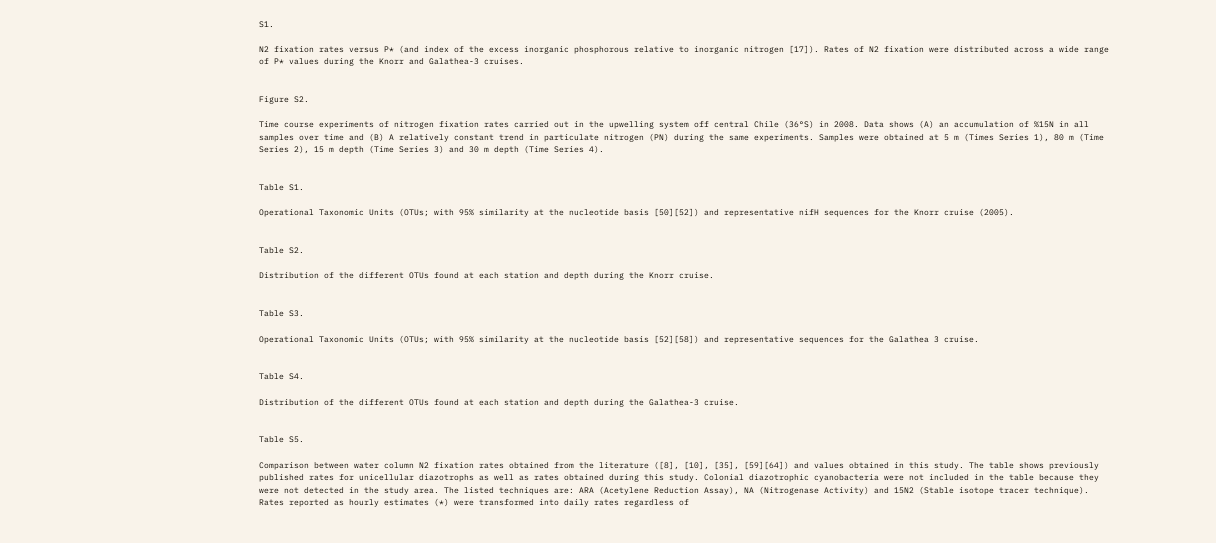S1.

N2 fixation rates versus P* (and index of the excess inorganic phosphorous relative to inorganic nitrogen [17]). Rates of N2 fixation were distributed across a wide range of P* values during the Knorr and Galathea-3 cruises.


Figure S2.

Time course experiments of nitrogen fixation rates carried out in the upwelling system off central Chile (36°S) in 2008. Data shows (A) an accumulation of %15N in all samples over time and (B) A relatively constant trend in particulate nitrogen (PN) during the same experiments. Samples were obtained at 5 m (Times Series 1), 80 m (Time Series 2), 15 m depth (Time Series 3) and 30 m depth (Time Series 4).


Table S1.

Operational Taxonomic Units (OTUs; with 95% similarity at the nucleotide basis [50][52]) and representative nifH sequences for the Knorr cruise (2005).


Table S2.

Distribution of the different OTUs found at each station and depth during the Knorr cruise.


Table S3.

Operational Taxonomic Units (OTUs; with 95% similarity at the nucleotide basis [52][58]) and representative sequences for the Galathea 3 cruise.


Table S4.

Distribution of the different OTUs found at each station and depth during the Galathea-3 cruise.


Table S5.

Comparison between water column N2 fixation rates obtained from the literature ([8], [10], [35], [59][64]) and values obtained in this study. The table shows previously published rates for unicellular diazotrophs as well as rates obtained during this study. Colonial diazotrophic cyanobacteria were not included in the table because they were not detected in the study area. The listed techniques are: ARA (Acetylene Reduction Assay), NA (Nitrogenase Activity) and 15N2 (Stable isotope tracer technique). Rates reported as hourly estimates (*) were transformed into daily rates regardless of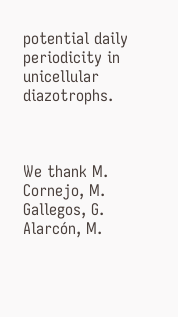potential daily periodicity in unicellular diazotrophs.



We thank M. Cornejo, M. Gallegos, G. Alarcón, M.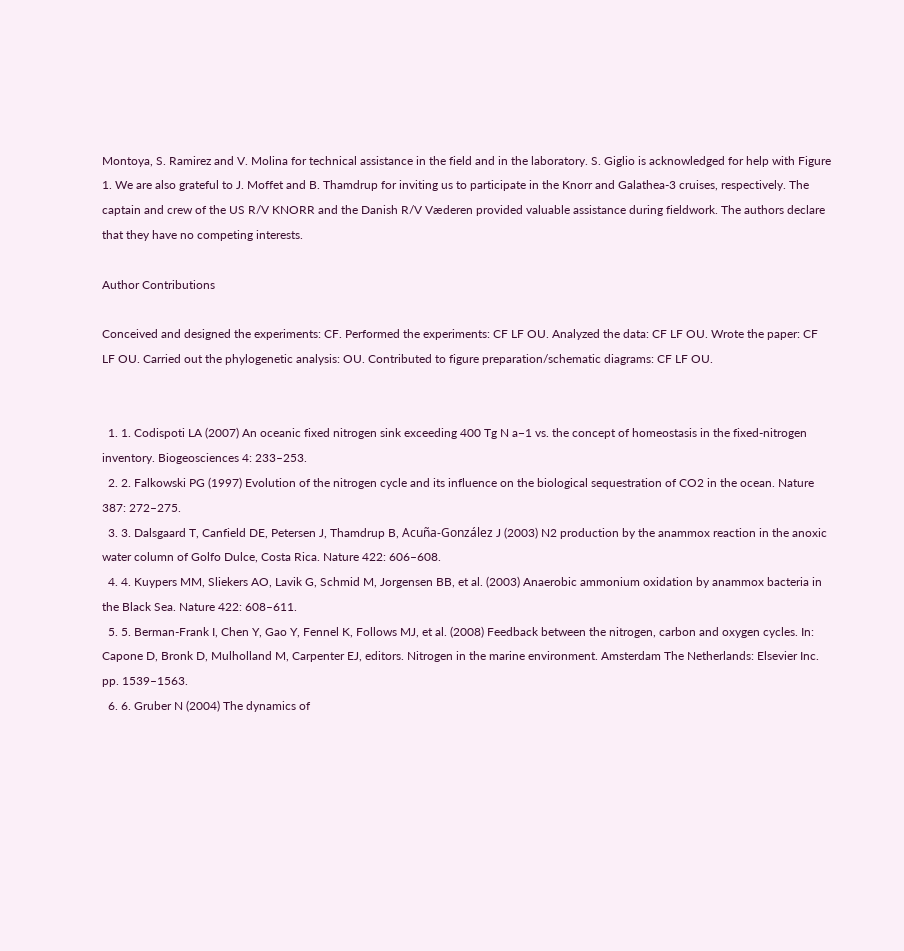Montoya, S. Ramirez and V. Molina for technical assistance in the field and in the laboratory. S. Giglio is acknowledged for help with Figure 1. We are also grateful to J. Moffet and B. Thamdrup for inviting us to participate in the Knorr and Galathea-3 cruises, respectively. The captain and crew of the US R/V KNORR and the Danish R/V Væderen provided valuable assistance during fieldwork. The authors declare that they have no competing interests.

Author Contributions

Conceived and designed the experiments: CF. Performed the experiments: CF LF OU. Analyzed the data: CF LF OU. Wrote the paper: CF LF OU. Carried out the phylogenetic analysis: OU. Contributed to figure preparation/schematic diagrams: CF LF OU.


  1. 1. Codispoti LA (2007) An oceanic fixed nitrogen sink exceeding 400 Tg N a−1 vs. the concept of homeostasis in the fixed-nitrogen inventory. Biogeosciences 4: 233–253.
  2. 2. Falkowski PG (1997) Evolution of the nitrogen cycle and its influence on the biological sequestration of CO2 in the ocean. Nature 387: 272–275.
  3. 3. Dalsgaard T, Canfield DE, Petersen J, Thamdrup B, Acuña-González J (2003) N2 production by the anammox reaction in the anoxic water column of Golfo Dulce, Costa Rica. Nature 422: 606–608.
  4. 4. Kuypers MM, Sliekers AO, Lavik G, Schmid M, Jorgensen BB, et al. (2003) Anaerobic ammonium oxidation by anammox bacteria in the Black Sea. Nature 422: 608–611.
  5. 5. Berman-Frank I, Chen Y, Gao Y, Fennel K, Follows MJ, et al. (2008) Feedback between the nitrogen, carbon and oxygen cycles. In: Capone D, Bronk D, Mulholland M, Carpenter EJ, editors. Nitrogen in the marine environment. Amsterdam The Netherlands: Elsevier Inc. pp. 1539–1563.
  6. 6. Gruber N (2004) The dynamics of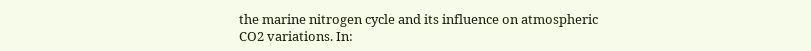the marine nitrogen cycle and its influence on atmospheric CO2 variations. In: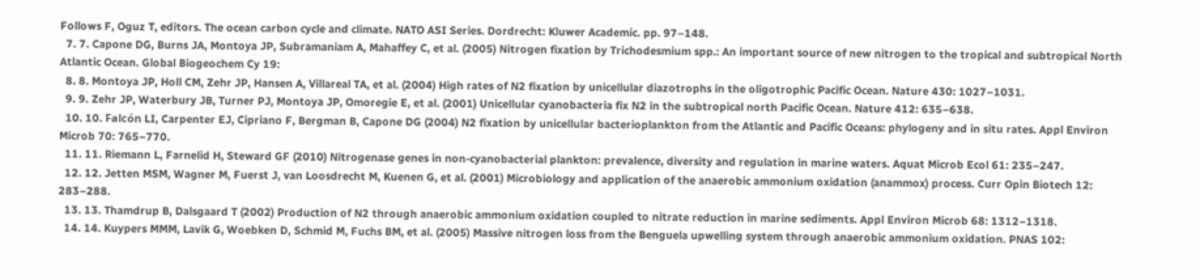Follows F, Oguz T, editors. The ocean carbon cycle and climate. NATO ASI Series. Dordrecht: Kluwer Academic. pp. 97–148.
  7. 7. Capone DG, Burns JA, Montoya JP, Subramaniam A, Mahaffey C, et al. (2005) Nitrogen fixation by Trichodesmium spp.: An important source of new nitrogen to the tropical and subtropical North Atlantic Ocean. Global Biogeochem Cy 19:
  8. 8. Montoya JP, Holl CM, Zehr JP, Hansen A, Villareal TA, et al. (2004) High rates of N2 fixation by unicellular diazotrophs in the oligotrophic Pacific Ocean. Nature 430: 1027–1031.
  9. 9. Zehr JP, Waterbury JB, Turner PJ, Montoya JP, Omoregie E, et al. (2001) Unicellular cyanobacteria fix N2 in the subtropical north Pacific Ocean. Nature 412: 635–638.
  10. 10. Falcón LI, Carpenter EJ, Cipriano F, Bergman B, Capone DG (2004) N2 fixation by unicellular bacterioplankton from the Atlantic and Pacific Oceans: phylogeny and in situ rates. Appl Environ Microb 70: 765–770.
  11. 11. Riemann L, Farnelid H, Steward GF (2010) Nitrogenase genes in non-cyanobacterial plankton: prevalence, diversity and regulation in marine waters. Aquat Microb Ecol 61: 235–247.
  12. 12. Jetten MSM, Wagner M, Fuerst J, van Loosdrecht M, Kuenen G, et al. (2001) Microbiology and application of the anaerobic ammonium oxidation (anammox) process. Curr Opin Biotech 12: 283–288.
  13. 13. Thamdrup B, Dalsgaard T (2002) Production of N2 through anaerobic ammonium oxidation coupled to nitrate reduction in marine sediments. Appl Environ Microb 68: 1312–1318.
  14. 14. Kuypers MMM, Lavik G, Woebken D, Schmid M, Fuchs BM, et al. (2005) Massive nitrogen loss from the Benguela upwelling system through anaerobic ammonium oxidation. PNAS 102: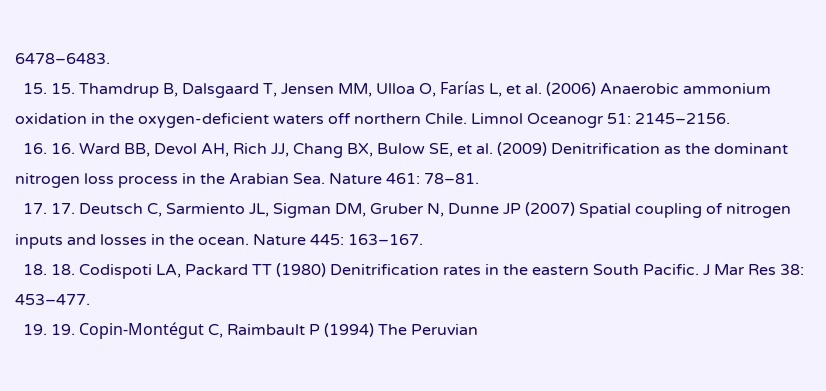6478–6483.
  15. 15. Thamdrup B, Dalsgaard T, Jensen MM, Ulloa O, Farías L, et al. (2006) Anaerobic ammonium oxidation in the oxygen-deficient waters off northern Chile. Limnol Oceanogr 51: 2145–2156.
  16. 16. Ward BB, Devol AH, Rich JJ, Chang BX, Bulow SE, et al. (2009) Denitrification as the dominant nitrogen loss process in the Arabian Sea. Nature 461: 78–81.
  17. 17. Deutsch C, Sarmiento JL, Sigman DM, Gruber N, Dunne JP (2007) Spatial coupling of nitrogen inputs and losses in the ocean. Nature 445: 163–167.
  18. 18. Codispoti LA, Packard TT (1980) Denitrification rates in the eastern South Pacific. J Mar Res 38: 453–477.
  19. 19. Copin-Montégut C, Raimbault P (1994) The Peruvian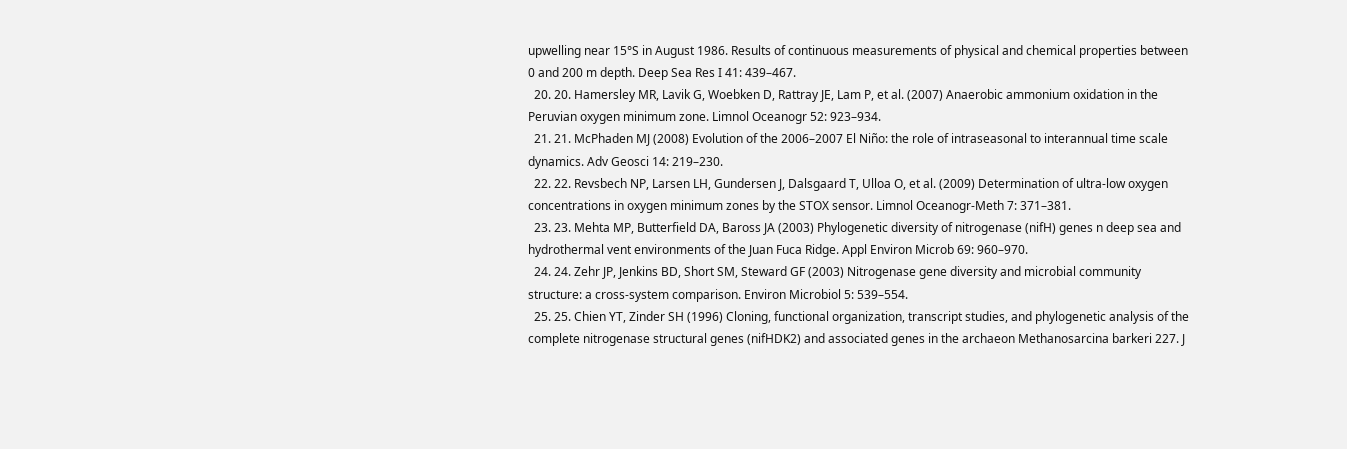upwelling near 15°S in August 1986. Results of continuous measurements of physical and chemical properties between 0 and 200 m depth. Deep Sea Res I 41: 439–467.
  20. 20. Hamersley MR, Lavik G, Woebken D, Rattray JE, Lam P, et al. (2007) Anaerobic ammonium oxidation in the Peruvian oxygen minimum zone. Limnol Oceanogr 52: 923–934.
  21. 21. McPhaden MJ (2008) Evolution of the 2006–2007 El Niño: the role of intraseasonal to interannual time scale dynamics. Adv Geosci 14: 219–230.
  22. 22. Revsbech NP, Larsen LH, Gundersen J, Dalsgaard T, Ulloa O, et al. (2009) Determination of ultra-low oxygen concentrations in oxygen minimum zones by the STOX sensor. Limnol Oceanogr-Meth 7: 371–381.
  23. 23. Mehta MP, Butterfield DA, Baross JA (2003) Phylogenetic diversity of nitrogenase (nifH) genes n deep sea and hydrothermal vent environments of the Juan Fuca Ridge. Appl Environ Microb 69: 960–970.
  24. 24. Zehr JP, Jenkins BD, Short SM, Steward GF (2003) Nitrogenase gene diversity and microbial community structure: a cross-system comparison. Environ Microbiol 5: 539–554.
  25. 25. Chien YT, Zinder SH (1996) Cloning, functional organization, transcript studies, and phylogenetic analysis of the complete nitrogenase structural genes (nifHDK2) and associated genes in the archaeon Methanosarcina barkeri 227. J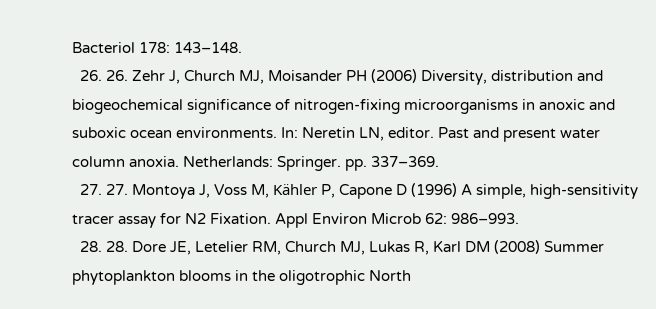Bacteriol 178: 143–148.
  26. 26. Zehr J, Church MJ, Moisander PH (2006) Diversity, distribution and biogeochemical significance of nitrogen-fixing microorganisms in anoxic and suboxic ocean environments. In: Neretin LN, editor. Past and present water column anoxia. Netherlands: Springer. pp. 337–369.
  27. 27. Montoya J, Voss M, Kähler P, Capone D (1996) A simple, high-sensitivity tracer assay for N2 Fixation. Appl Environ Microb 62: 986–993.
  28. 28. Dore JE, Letelier RM, Church MJ, Lukas R, Karl DM (2008) Summer phytoplankton blooms in the oligotrophic North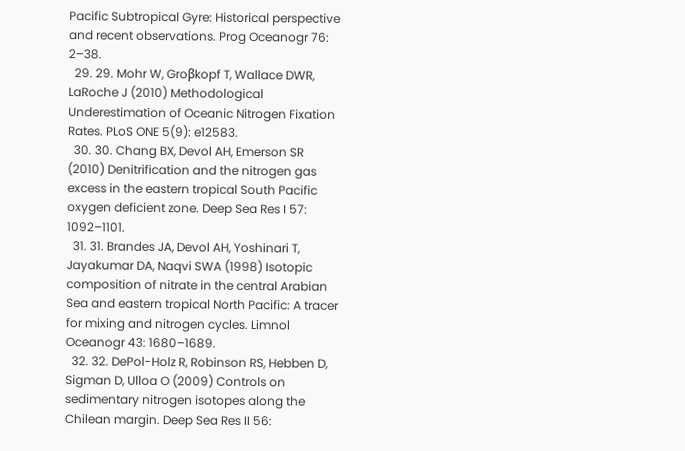Pacific Subtropical Gyre: Historical perspective and recent observations. Prog Oceanogr 76: 2–38.
  29. 29. Mohr W, Groβkopf T, Wallace DWR, LaRoche J (2010) Methodological Underestimation of Oceanic Nitrogen Fixation Rates. PLoS ONE 5(9): e12583.
  30. 30. Chang BX, Devol AH, Emerson SR (2010) Denitrification and the nitrogen gas excess in the eastern tropical South Pacific oxygen deficient zone. Deep Sea Res I 57: 1092–1101.
  31. 31. Brandes JA, Devol AH, Yoshinari T, Jayakumar DA, Naqvi SWA (1998) Isotopic composition of nitrate in the central Arabian Sea and eastern tropical North Pacific: A tracer for mixing and nitrogen cycles. Limnol Oceanogr 43: 1680–1689.
  32. 32. DePol-Holz R, Robinson RS, Hebben D, Sigman D, Ulloa O (2009) Controls on sedimentary nitrogen isotopes along the Chilean margin. Deep Sea Res II 56: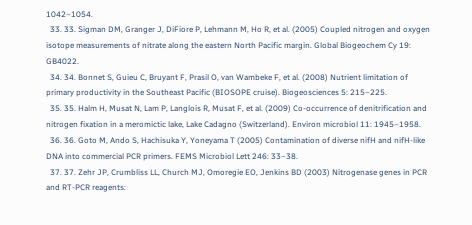1042–1054.
  33. 33. Sigman DM, Granger J, DiFiore P, Lehmann M, Ho R, et al. (2005) Coupled nitrogen and oxygen isotope measurements of nitrate along the eastern North Pacific margin. Global Biogeochem Cy 19: GB4022.
  34. 34. Bonnet S, Guieu C, Bruyant F, Prasil O, van Wambeke F, et al. (2008) Nutrient limitation of primary productivity in the Southeast Pacific (BIOSOPE cruise). Biogeosciences 5: 215–225.
  35. 35. Halm H, Musat N, Lam P, Langlois R, Musat F, et al. (2009) Co-occurrence of denitrification and nitrogen fixation in a meromictic lake, Lake Cadagno (Switzerland). Environ microbiol 11: 1945–1958.
  36. 36. Goto M, Ando S, Hachisuka Y, Yoneyama T (2005) Contamination of diverse nifH and nifH-like DNA into commercial PCR primers. FEMS Microbiol Lett 246: 33–38.
  37. 37. Zehr JP, Crumbliss LL, Church MJ, Omoregie EO, Jenkins BD (2003) Nitrogenase genes in PCR and RT-PCR reagents: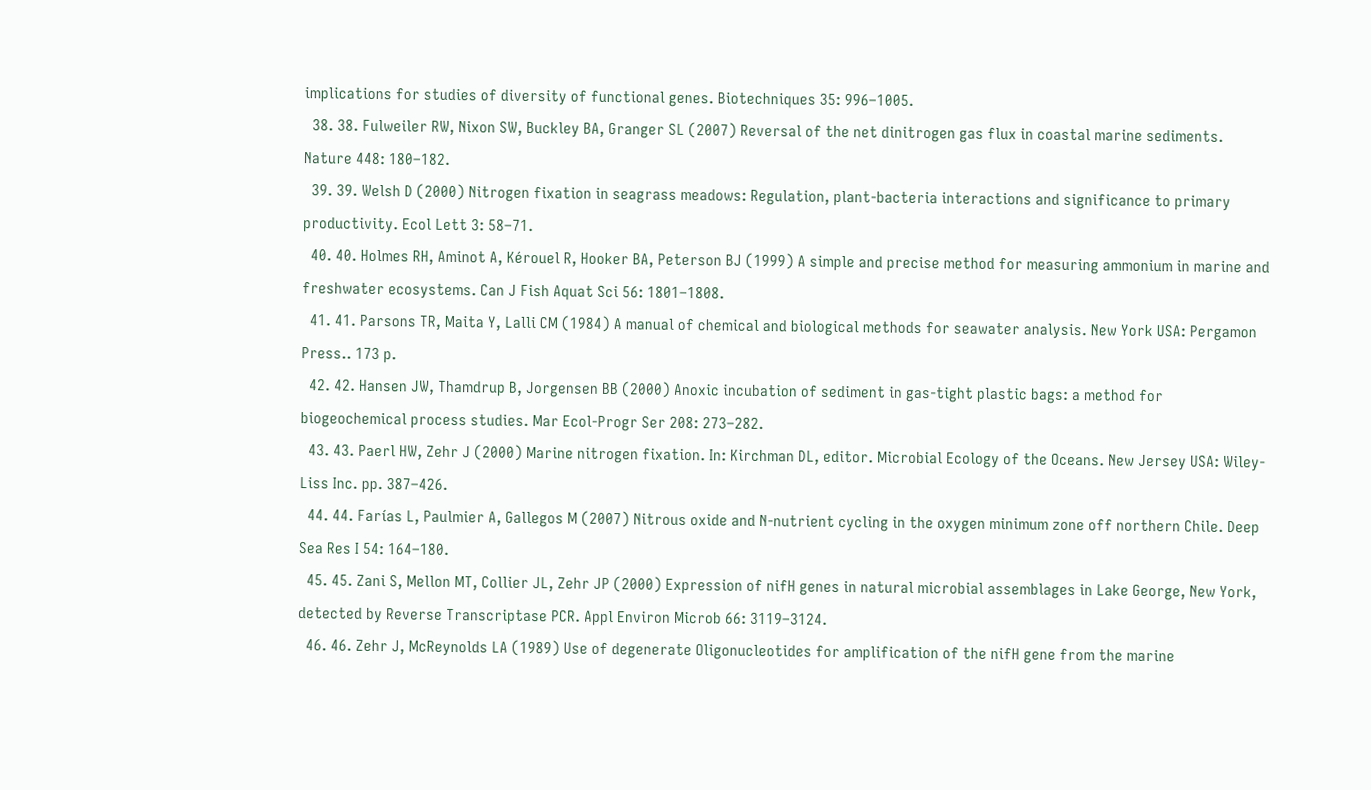implications for studies of diversity of functional genes. Biotechniques 35: 996–1005.
  38. 38. Fulweiler RW, Nixon SW, Buckley BA, Granger SL (2007) Reversal of the net dinitrogen gas flux in coastal marine sediments. Nature 448: 180–182.
  39. 39. Welsh D (2000) Nitrogen fixation in seagrass meadows: Regulation, plant-bacteria interactions and significance to primary productivity. Ecol Lett 3: 58–71.
  40. 40. Holmes RH, Aminot A, Kérouel R, Hooker BA, Peterson BJ (1999) A simple and precise method for measuring ammonium in marine and freshwater ecosystems. Can J Fish Aquat Sci 56: 1801–1808.
  41. 41. Parsons TR, Maita Y, Lalli CM (1984) A manual of chemical and biological methods for seawater analysis. New York USA: Pergamon Press.. 173 p.
  42. 42. Hansen JW, Thamdrup B, Jorgensen BB (2000) Anoxic incubation of sediment in gas-tight plastic bags: a method for biogeochemical process studies. Mar Ecol-Progr Ser 208: 273–282.
  43. 43. Paerl HW, Zehr J (2000) Marine nitrogen fixation. In: Kirchman DL, editor. Microbial Ecology of the Oceans. New Jersey USA: Wiley-Liss Inc. pp. 387–426.
  44. 44. Farías L, Paulmier A, Gallegos M (2007) Nitrous oxide and N-nutrient cycling in the oxygen minimum zone off northern Chile. Deep Sea Res I 54: 164–180.
  45. 45. Zani S, Mellon MT, Collier JL, Zehr JP (2000) Expression of nifH genes in natural microbial assemblages in Lake George, New York, detected by Reverse Transcriptase PCR. Appl Environ Microb 66: 3119–3124.
  46. 46. Zehr J, McReynolds LA (1989) Use of degenerate Oligonucleotides for amplification of the nifH gene from the marine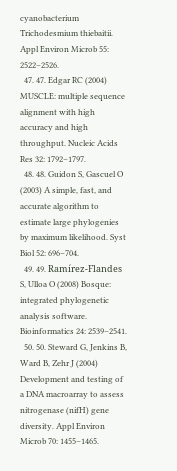cyanobacterium Trichodesmium thiebaitii. Appl Environ Microb 55: 2522–2526.
  47. 47. Edgar RC (2004) MUSCLE: multiple sequence alignment with high accuracy and high throughput. Nucleic Acids Res 32: 1792–1797.
  48. 48. Guidon S, Gascuel O (2003) A simple, fast, and accurate algorithm to estimate large phylogenies by maximum likelihood. Syst Biol 52: 696–704.
  49. 49. Ramírez-Flandes S, Ulloa O (2008) Bosque: integrated phylogenetic analysis software. Bioinformatics 24: 2539–2541.
  50. 50. Steward G, Jenkins B, Ward B, Zehr J (2004) Development and testing of a DNA macroarray to assess nitrogenase (nifH) gene diversity. Appl Environ Microb 70: 1455–1465.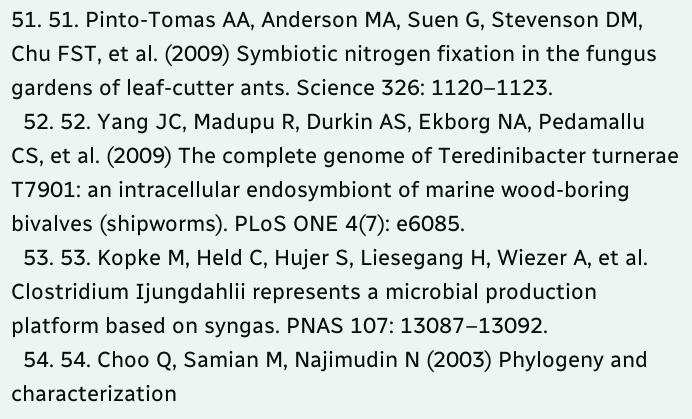51. 51. Pinto-Tomas AA, Anderson MA, Suen G, Stevenson DM, Chu FST, et al. (2009) Symbiotic nitrogen fixation in the fungus gardens of leaf-cutter ants. Science 326: 1120–1123.
  52. 52. Yang JC, Madupu R, Durkin AS, Ekborg NA, Pedamallu CS, et al. (2009) The complete genome of Teredinibacter turnerae T7901: an intracellular endosymbiont of marine wood-boring bivalves (shipworms). PLoS ONE 4(7): e6085.
  53. 53. Kopke M, Held C, Hujer S, Liesegang H, Wiezer A, et al. Clostridium Ijungdahlii represents a microbial production platform based on syngas. PNAS 107: 13087–13092.
  54. 54. Choo Q, Samian M, Najimudin N (2003) Phylogeny and characterization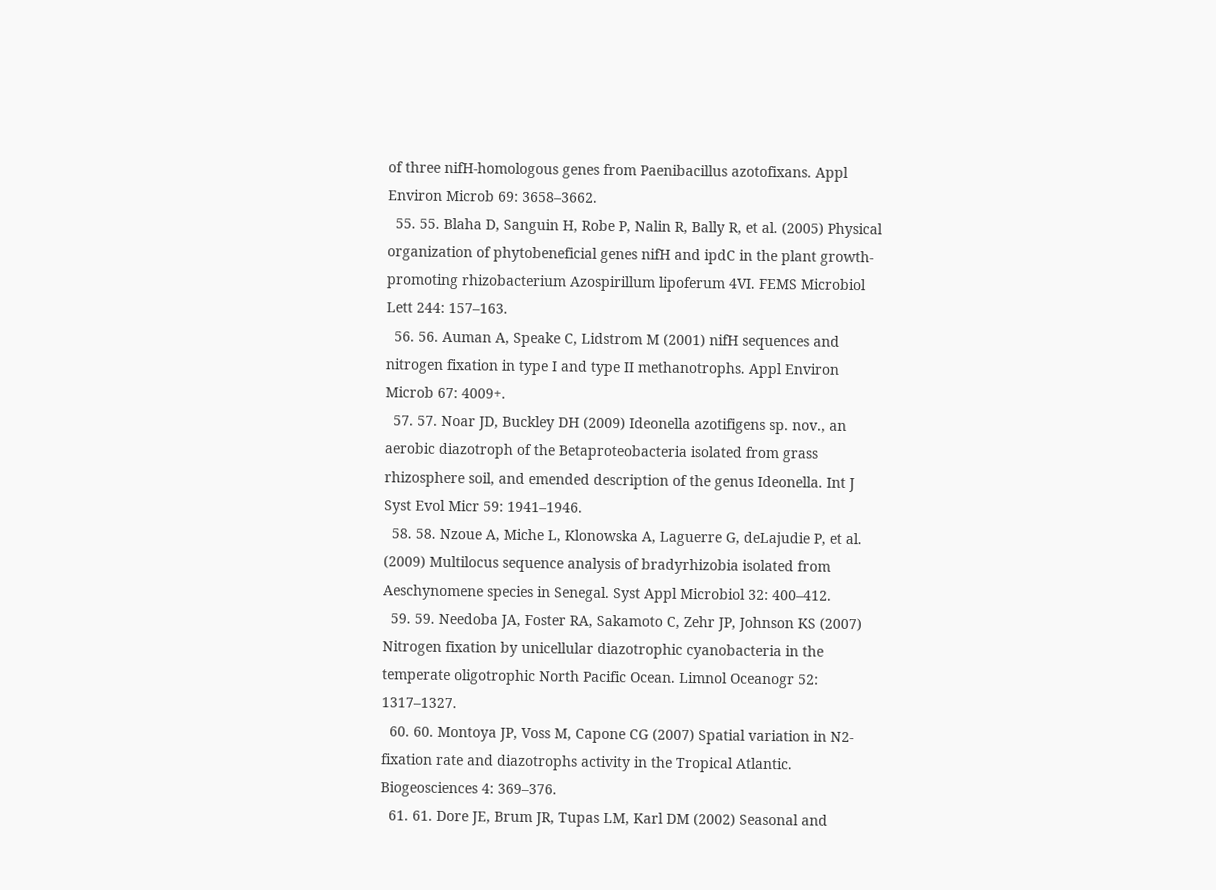of three nifH-homologous genes from Paenibacillus azotofixans. Appl Environ Microb 69: 3658–3662.
  55. 55. Blaha D, Sanguin H, Robe P, Nalin R, Bally R, et al. (2005) Physical organization of phytobeneficial genes nifH and ipdC in the plant growth-promoting rhizobacterium Azospirillum lipoferum 4VI. FEMS Microbiol Lett 244: 157–163.
  56. 56. Auman A, Speake C, Lidstrom M (2001) nifH sequences and nitrogen fixation in type I and type II methanotrophs. Appl Environ Microb 67: 4009+.
  57. 57. Noar JD, Buckley DH (2009) Ideonella azotifigens sp. nov., an aerobic diazotroph of the Betaproteobacteria isolated from grass rhizosphere soil, and emended description of the genus Ideonella. Int J Syst Evol Micr 59: 1941–1946.
  58. 58. Nzoue A, Miche L, Klonowska A, Laguerre G, deLajudie P, et al. (2009) Multilocus sequence analysis of bradyrhizobia isolated from Aeschynomene species in Senegal. Syst Appl Microbiol 32: 400–412.
  59. 59. Needoba JA, Foster RA, Sakamoto C, Zehr JP, Johnson KS (2007) Nitrogen fixation by unicellular diazotrophic cyanobacteria in the temperate oligotrophic North Pacific Ocean. Limnol Oceanogr 52: 1317–1327.
  60. 60. Montoya JP, Voss M, Capone CG (2007) Spatial variation in N2-fixation rate and diazotrophs activity in the Tropical Atlantic. Biogeosciences 4: 369–376.
  61. 61. Dore JE, Brum JR, Tupas LM, Karl DM (2002) Seasonal and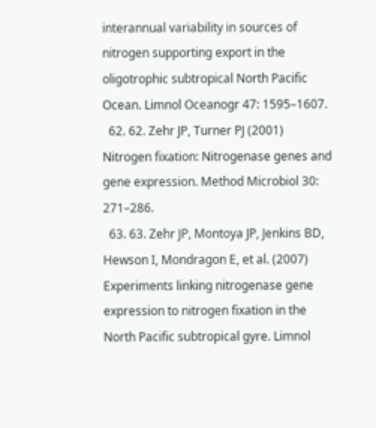interannual variability in sources of nitrogen supporting export in the oligotrophic subtropical North Pacific Ocean. Limnol Oceanogr 47: 1595–1607.
  62. 62. Zehr JP, Turner PJ (2001) Nitrogen fixation: Nitrogenase genes and gene expression. Method Microbiol 30: 271–286.
  63. 63. Zehr JP, Montoya JP, Jenkins BD, Hewson I, Mondragon E, et al. (2007) Experiments linking nitrogenase gene expression to nitrogen fixation in the North Pacific subtropical gyre. Limnol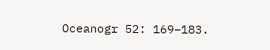Oceanogr 52: 169–183.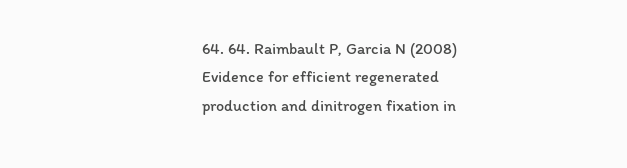64. 64. Raimbault P, Garcia N (2008) Evidence for efficient regenerated production and dinitrogen fixation in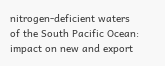nitrogen-deficient waters of the South Pacific Ocean: impact on new and export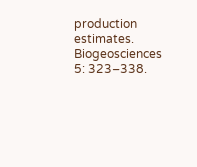production estimates. Biogeosciences 5: 323–338.